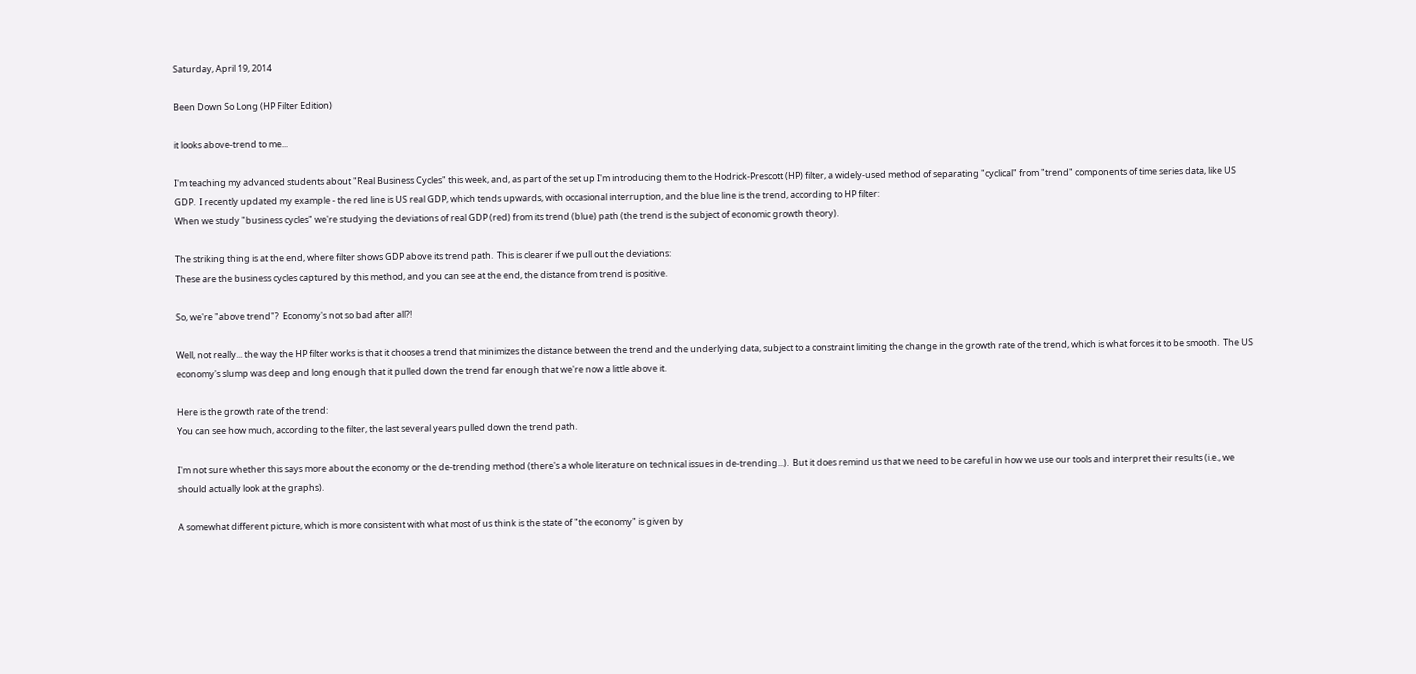Saturday, April 19, 2014

Been Down So Long (HP Filter Edition)

it looks above-trend to me...

I'm teaching my advanced students about "Real Business Cycles" this week, and, as part of the set up I'm introducing them to the Hodrick-Prescott (HP) filter, a widely-used method of separating "cyclical" from "trend" components of time series data, like US GDP.  I recently updated my example - the red line is US real GDP, which tends upwards, with occasional interruption, and the blue line is the trend, according to HP filter:
When we study "business cycles" we're studying the deviations of real GDP (red) from its trend (blue) path (the trend is the subject of economic growth theory).

The striking thing is at the end, where filter shows GDP above its trend path.  This is clearer if we pull out the deviations:
These are the business cycles captured by this method, and you can see at the end, the distance from trend is positive.

So, we're "above trend"?  Economy's not so bad after all?!

Well, not really... the way the HP filter works is that it chooses a trend that minimizes the distance between the trend and the underlying data, subject to a constraint limiting the change in the growth rate of the trend, which is what forces it to be smooth.  The US economy's slump was deep and long enough that it pulled down the trend far enough that we're now a little above it.

Here is the growth rate of the trend:
You can see how much, according to the filter, the last several years pulled down the trend path.

I'm not sure whether this says more about the economy or the de-trending method (there's a whole literature on technical issues in de-trending...).  But it does remind us that we need to be careful in how we use our tools and interpret their results (i.e., we should actually look at the graphs).

A somewhat different picture, which is more consistent with what most of us think is the state of "the economy" is given by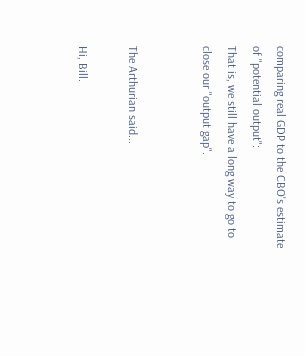comparing real GDP to the CBO's estimate of "potential output":
That is, we still have a long way to go to close our "output gap".


The Arthurian said...

Hi, Bill.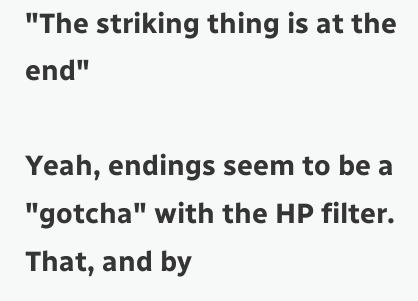"The striking thing is at the end"

Yeah, endings seem to be a "gotcha" with the HP filter. That, and by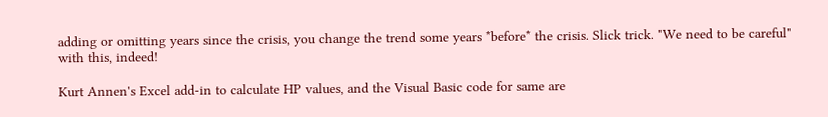adding or omitting years since the crisis, you change the trend some years *before* the crisis. Slick trick. "We need to be careful" with this, indeed!

Kurt Annen's Excel add-in to calculate HP values, and the Visual Basic code for same are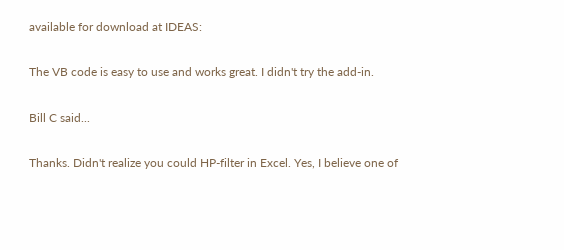available for download at IDEAS:

The VB code is easy to use and works great. I didn't try the add-in.

Bill C said...

Thanks. Didn't realize you could HP-filter in Excel. Yes, I believe one of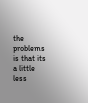the problems is that its a little less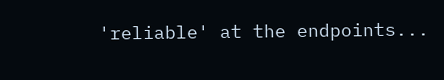'reliable' at the endpoints...